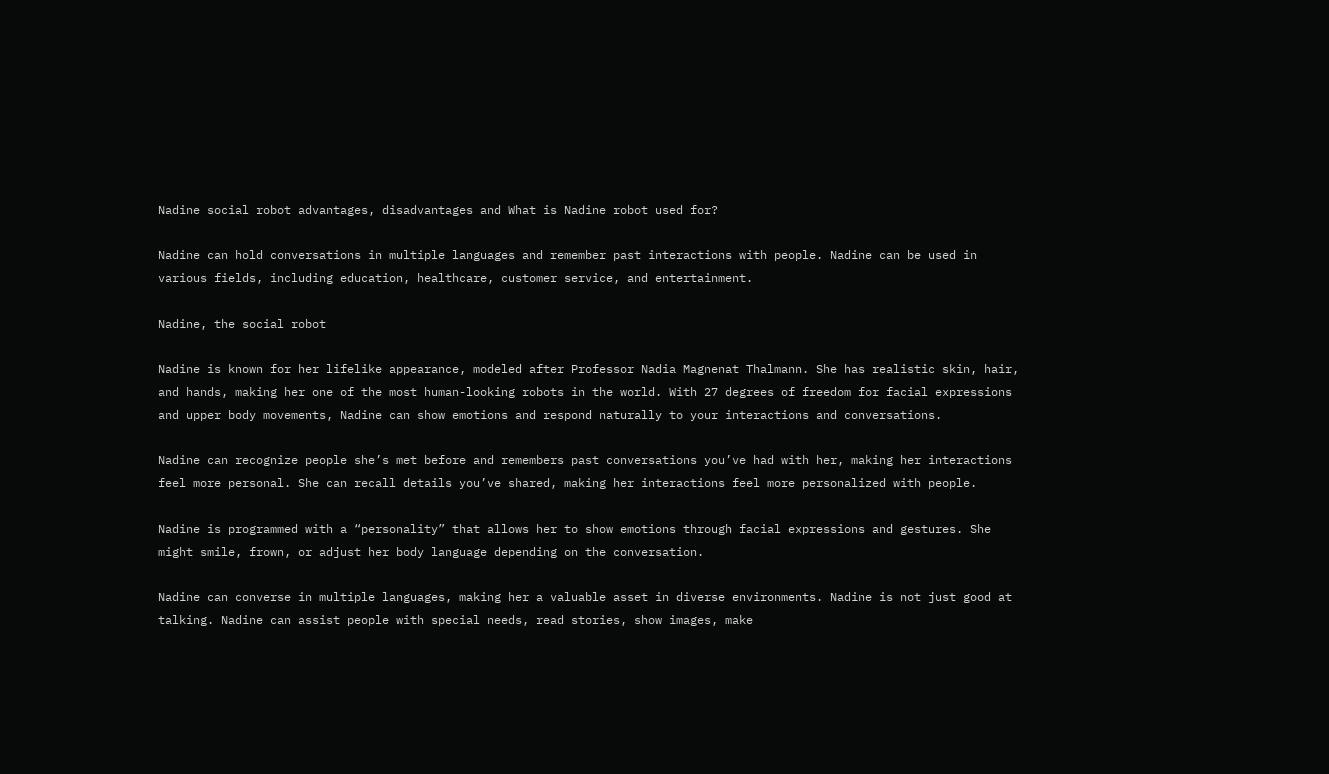Nadine social robot advantages, disadvantages and What is Nadine robot used for?

Nadine can hold conversations in multiple languages and remember past interactions with people. Nadine can be used in various fields, including education, healthcare, customer service, and entertainment.

Nadine, the social robot

Nadine is known for her lifelike appearance, modeled after Professor Nadia Magnenat Thalmann. She has realistic skin, hair, and hands, making her one of the most human-looking robots in the world. With 27 degrees of freedom for facial expressions and upper body movements, Nadine can show emotions and respond naturally to your interactions and conversations.

Nadine can recognize people she’s met before and remembers past conversations you’ve had with her, making her interactions feel more personal. She can recall details you’ve shared, making her interactions feel more personalized with people.

Nadine is programmed with a “personality” that allows her to show emotions through facial expressions and gestures. She might smile, frown, or adjust her body language depending on the conversation.

Nadine can converse in multiple languages, making her a valuable asset in diverse environments. Nadine is not just good at talking. Nadine can assist people with special needs, read stories, show images, make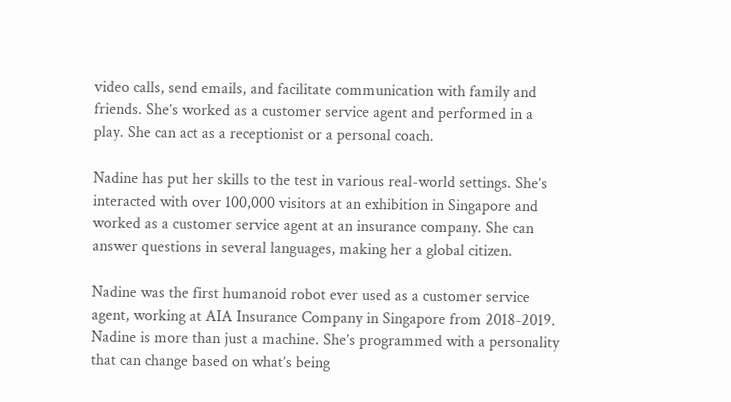video calls, send emails, and facilitate communication with family and friends. She’s worked as a customer service agent and performed in a play. She can act as a receptionist or a personal coach.

Nadine has put her skills to the test in various real-world settings. She’s interacted with over 100,000 visitors at an exhibition in Singapore and worked as a customer service agent at an insurance company. She can answer questions in several languages, making her a global citizen.

Nadine was the first humanoid robot ever used as a customer service agent, working at AIA Insurance Company in Singapore from 2018-2019. Nadine is more than just a machine. She’s programmed with a personality that can change based on what’s being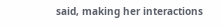said, making her interactions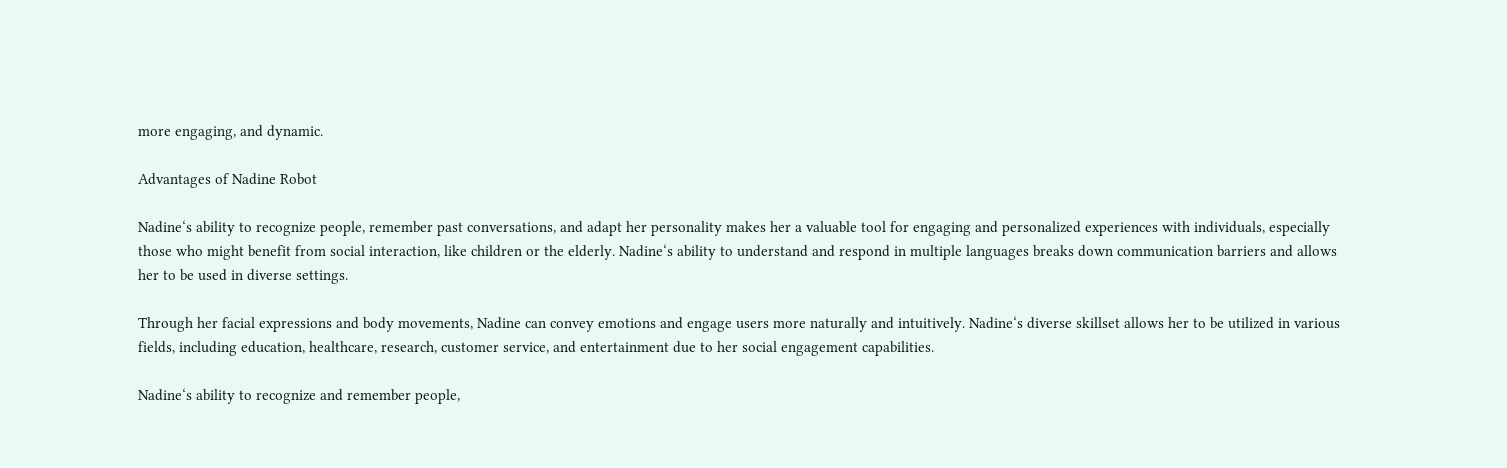more engaging, and dynamic.

Advantages of Nadine Robot

Nadine‘s ability to recognize people, remember past conversations, and adapt her personality makes her a valuable tool for engaging and personalized experiences with individuals, especially those who might benefit from social interaction, like children or the elderly. Nadine‘s ability to understand and respond in multiple languages breaks down communication barriers and allows her to be used in diverse settings.

Through her facial expressions and body movements, Nadine can convey emotions and engage users more naturally and intuitively. Nadine‘s diverse skillset allows her to be utilized in various fields, including education, healthcare, research, customer service, and entertainment due to her social engagement capabilities.

Nadine‘s ability to recognize and remember people,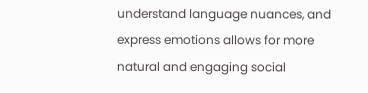understand language nuances, and express emotions allows for more natural and engaging social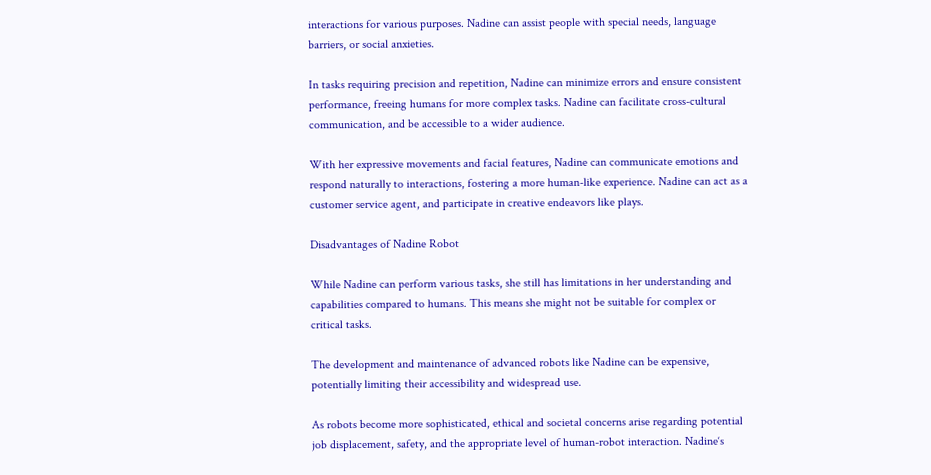interactions for various purposes. Nadine can assist people with special needs, language barriers, or social anxieties.

In tasks requiring precision and repetition, Nadine can minimize errors and ensure consistent performance, freeing humans for more complex tasks. Nadine can facilitate cross-cultural communication, and be accessible to a wider audience.

With her expressive movements and facial features, Nadine can communicate emotions and respond naturally to interactions, fostering a more human-like experience. Nadine can act as a customer service agent, and participate in creative endeavors like plays.

Disadvantages of Nadine Robot

While Nadine can perform various tasks, she still has limitations in her understanding and capabilities compared to humans. This means she might not be suitable for complex or critical tasks.

The development and maintenance of advanced robots like Nadine can be expensive, potentially limiting their accessibility and widespread use.

As robots become more sophisticated, ethical and societal concerns arise regarding potential job displacement, safety, and the appropriate level of human-robot interaction. Nadine‘s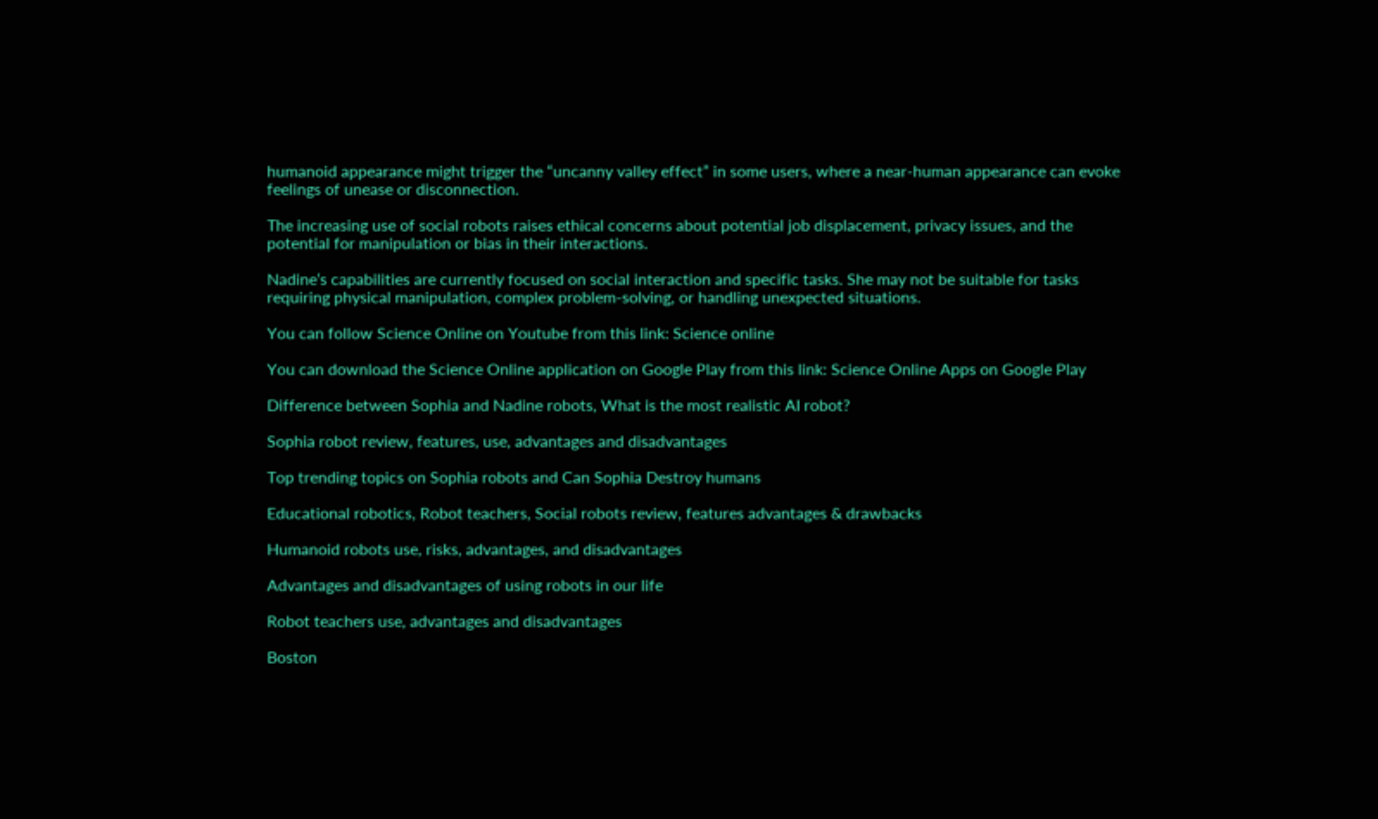humanoid appearance might trigger the “uncanny valley effect” in some users, where a near-human appearance can evoke feelings of unease or disconnection.

The increasing use of social robots raises ethical concerns about potential job displacement, privacy issues, and the potential for manipulation or bias in their interactions.

Nadine‘s capabilities are currently focused on social interaction and specific tasks. She may not be suitable for tasks requiring physical manipulation, complex problem-solving, or handling unexpected situations.

You can follow Science Online on Youtube from this link: Science online

You can download the Science Online application on Google Play from this link: Science Online Apps on Google Play

Difference between Sophia and Nadine robots, What is the most realistic AI robot?

Sophia robot review, features, use, advantages and disadvantages

Top trending topics on Sophia robots and Can Sophia Destroy humans

Educational robotics, Robot teachers, Social robots review, features advantages & drawbacks

Humanoid robots use, risks, advantages, and disadvantages

Advantages and disadvantages of using robots in our life

Robot teachers use, advantages and disadvantages

Boston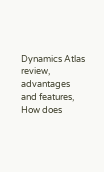Dynamics Atlas review, advantages and features, How does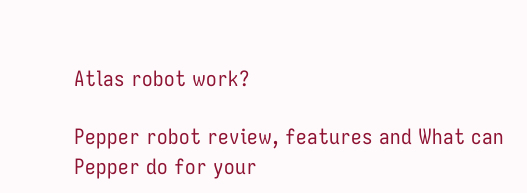Atlas robot work?

Pepper robot review, features and What can Pepper do for your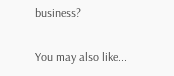business?

You may also like...